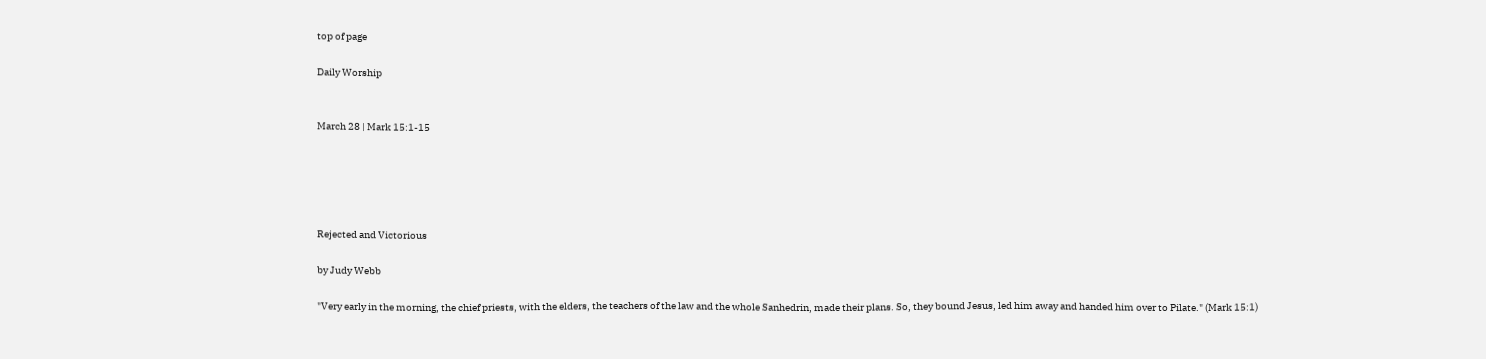top of page

Daily Worship


March 28 | Mark 15:1-15





Rejected and Victorious

by Judy Webb

"Very early in the morning, the chief priests, with the elders, the teachers of the law and the whole Sanhedrin, made their plans. So, they bound Jesus, led him away and handed him over to Pilate." (Mark 15:1)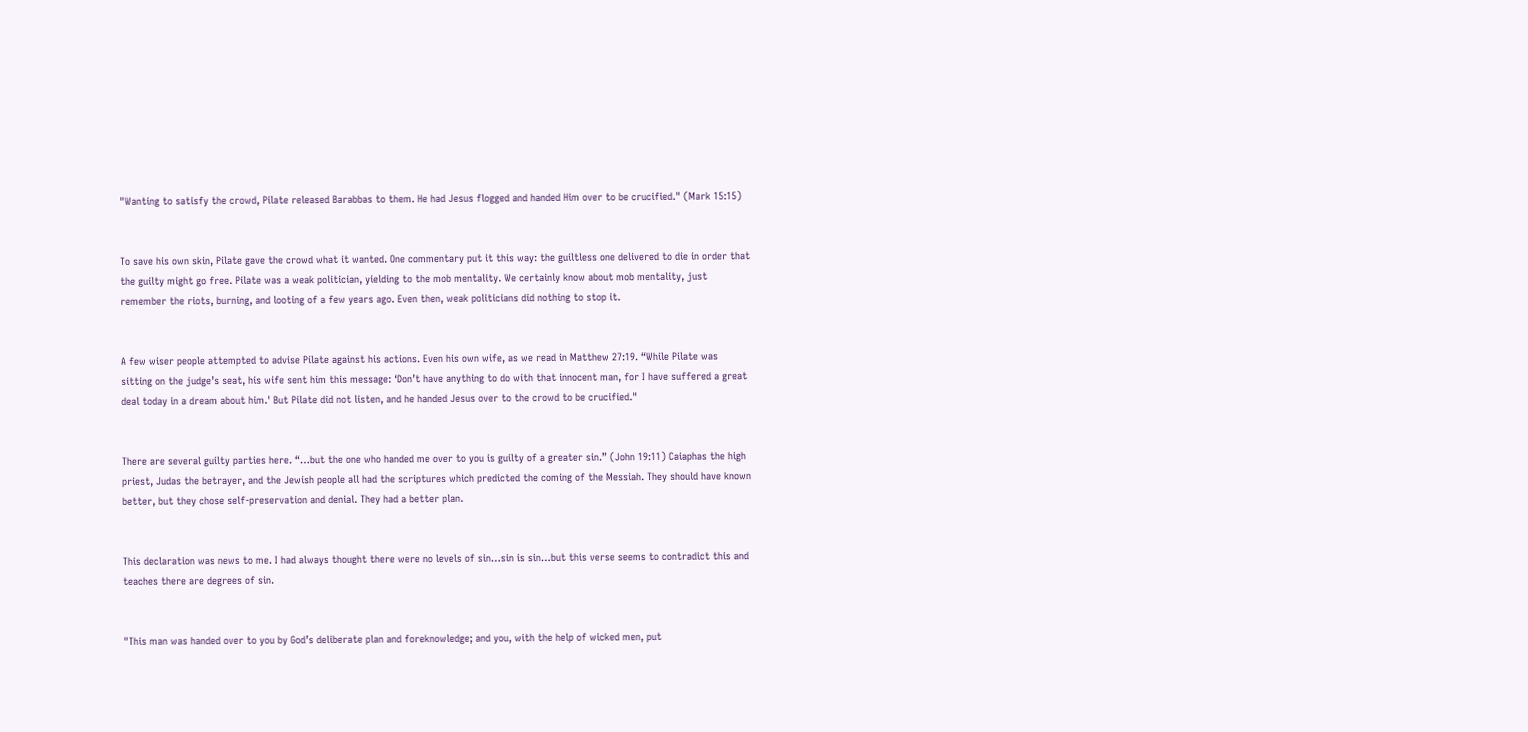"Wanting to satisfy the crowd, Pilate released Barabbas to them. He had Jesus flogged and handed Him over to be crucified." (Mark 15:15)


To save his own skin, Pilate gave the crowd what it wanted. One commentary put it this way: the guiltless one delivered to die in order that the guilty might go free. Pilate was a weak politician, yielding to the mob mentality. We certainly know about mob mentality, just remember the riots, burning, and looting of a few years ago. Even then, weak politicians did nothing to stop it.


A few wiser people attempted to advise Pilate against his actions. Even his own wife, as we read in Matthew 27:19. “While Pilate was sitting on the judge’s seat, his wife sent him this message: ‘Don’t have anything to do with that innocent man, for I have suffered a great deal today in a dream about him.' But Pilate did not listen, and he handed Jesus over to the crowd to be crucified."


There are several guilty parties here. “…but the one who handed me over to you is guilty of a greater sin.” (John 19:11) Caiaphas the high priest, Judas the betrayer, and the Jewish people all had the scriptures which predicted the coming of the Messiah. They should have known better, but they chose self-preservation and denial. They had a better plan.


This declaration was news to me. I had always thought there were no levels of sin…sin is sin…but this verse seems to contradict this and teaches there are degrees of sin.


"This man was handed over to you by God’s deliberate plan and foreknowledge; and you, with the help of wicked men, put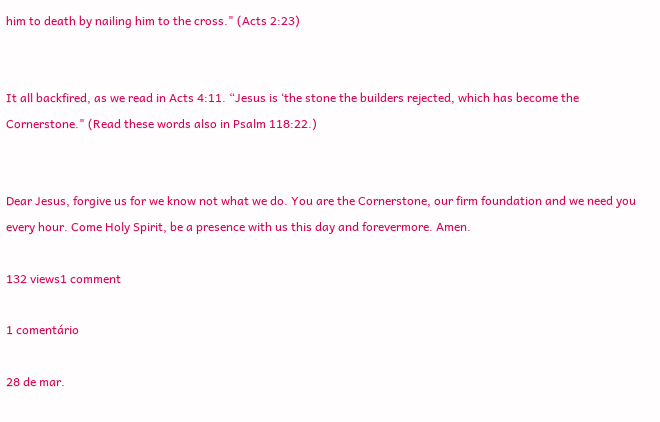him to death by nailing him to the cross." (Acts 2:23)


It all backfired, as we read in Acts 4:11. “Jesus is ‘the stone the builders rejected, which has become the Cornerstone." (Read these words also in Psalm 118:22.)


Dear Jesus, forgive us for we know not what we do. You are the Cornerstone, our firm foundation and we need you every hour. Come Holy Spirit, be a presence with us this day and forevermore. Amen.

132 views1 comment

1 comentário

28 de mar.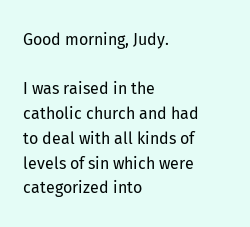Good morning, Judy.

I was raised in the catholic church and had to deal with all kinds of levels of sin which were categorized into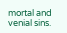mortal and venial sins.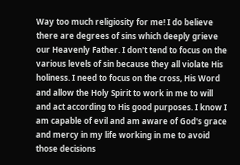Way too much religiosity for me! I do believe there are degrees of sins which deeply grieve our Heavenly Father. I don't tend to focus on the various levels of sin because they all violate His holiness. I need to focus on the cross, His Word and allow the Holy Spirit to work in me to will and act according to His good purposes. I know I am capable of evil and am aware of God's grace and mercy in my life working in me to avoid those decisions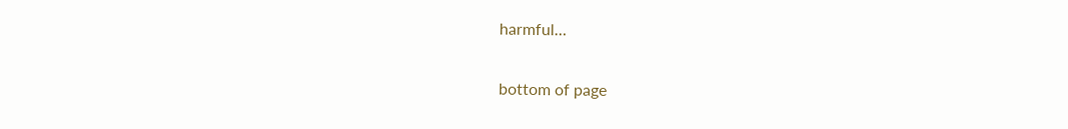harmful…

bottom of page